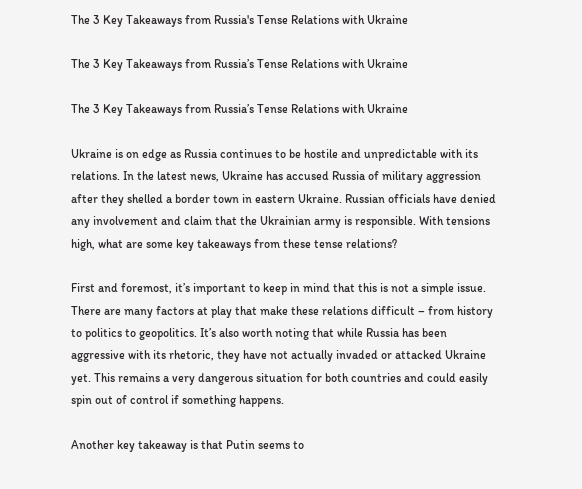The 3 Key Takeaways from Russia's Tense Relations with Ukraine

The 3 Key Takeaways from Russia’s Tense Relations with Ukraine

The 3 Key Takeaways from Russia’s Tense Relations with Ukraine

Ukraine is on edge as Russia continues to be hostile and unpredictable with its relations. In the latest news, Ukraine has accused Russia of military aggression after they shelled a border town in eastern Ukraine. Russian officials have denied any involvement and claim that the Ukrainian army is responsible. With tensions high, what are some key takeaways from these tense relations?

First and foremost, it’s important to keep in mind that this is not a simple issue. There are many factors at play that make these relations difficult – from history to politics to geopolitics. It’s also worth noting that while Russia has been aggressive with its rhetoric, they have not actually invaded or attacked Ukraine yet. This remains a very dangerous situation for both countries and could easily spin out of control if something happens.

Another key takeaway is that Putin seems to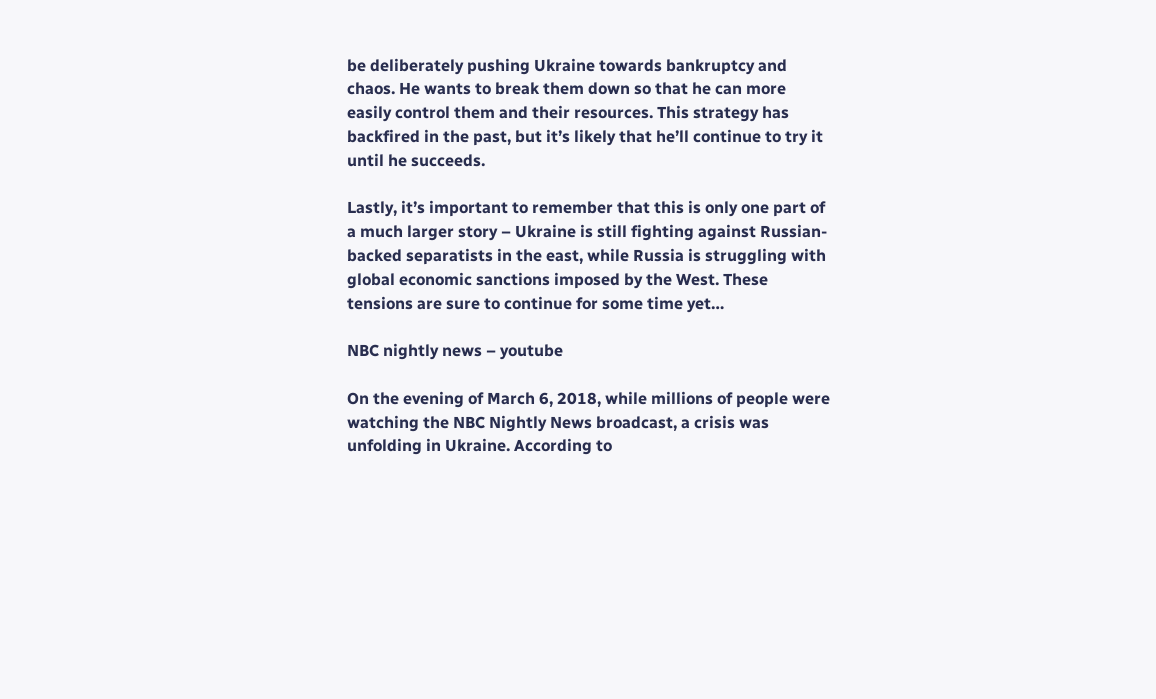be deliberately pushing Ukraine towards bankruptcy and chaos. He wants to break them down so that he can more easily control them and their resources. This strategy has backfired in the past, but it’s likely that he’ll continue to try it until he succeeds.

Lastly, it’s important to remember that this is only one part of a much larger story – Ukraine is still fighting against Russian-backed separatists in the east, while Russia is struggling with global economic sanctions imposed by the West. These tensions are sure to continue for some time yet…

NBC nightly news – youtube

On the evening of March 6, 2018, while millions of people were watching the NBC Nightly News broadcast, a crisis was unfolding in Ukraine. According to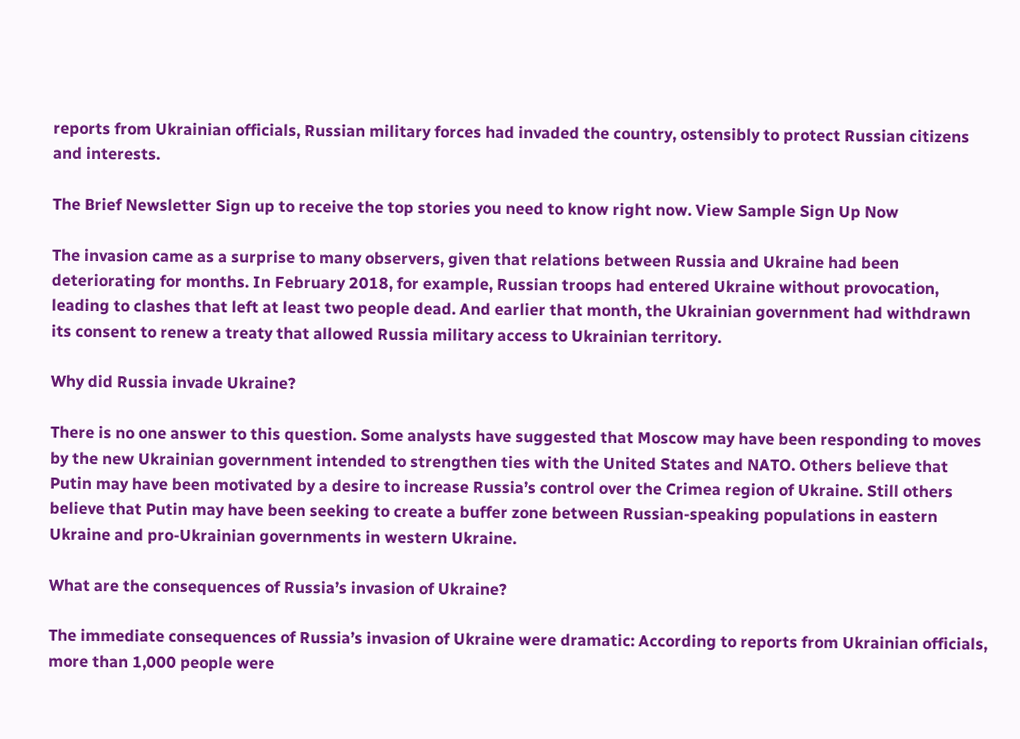reports from Ukrainian officials, Russian military forces had invaded the country, ostensibly to protect Russian citizens and interests.

The Brief Newsletter Sign up to receive the top stories you need to know right now. View Sample Sign Up Now

The invasion came as a surprise to many observers, given that relations between Russia and Ukraine had been deteriorating for months. In February 2018, for example, Russian troops had entered Ukraine without provocation, leading to clashes that left at least two people dead. And earlier that month, the Ukrainian government had withdrawn its consent to renew a treaty that allowed Russia military access to Ukrainian territory.

Why did Russia invade Ukraine?

There is no one answer to this question. Some analysts have suggested that Moscow may have been responding to moves by the new Ukrainian government intended to strengthen ties with the United States and NATO. Others believe that Putin may have been motivated by a desire to increase Russia’s control over the Crimea region of Ukraine. Still others believe that Putin may have been seeking to create a buffer zone between Russian-speaking populations in eastern Ukraine and pro-Ukrainian governments in western Ukraine.

What are the consequences of Russia’s invasion of Ukraine?

The immediate consequences of Russia’s invasion of Ukraine were dramatic: According to reports from Ukrainian officials, more than 1,000 people were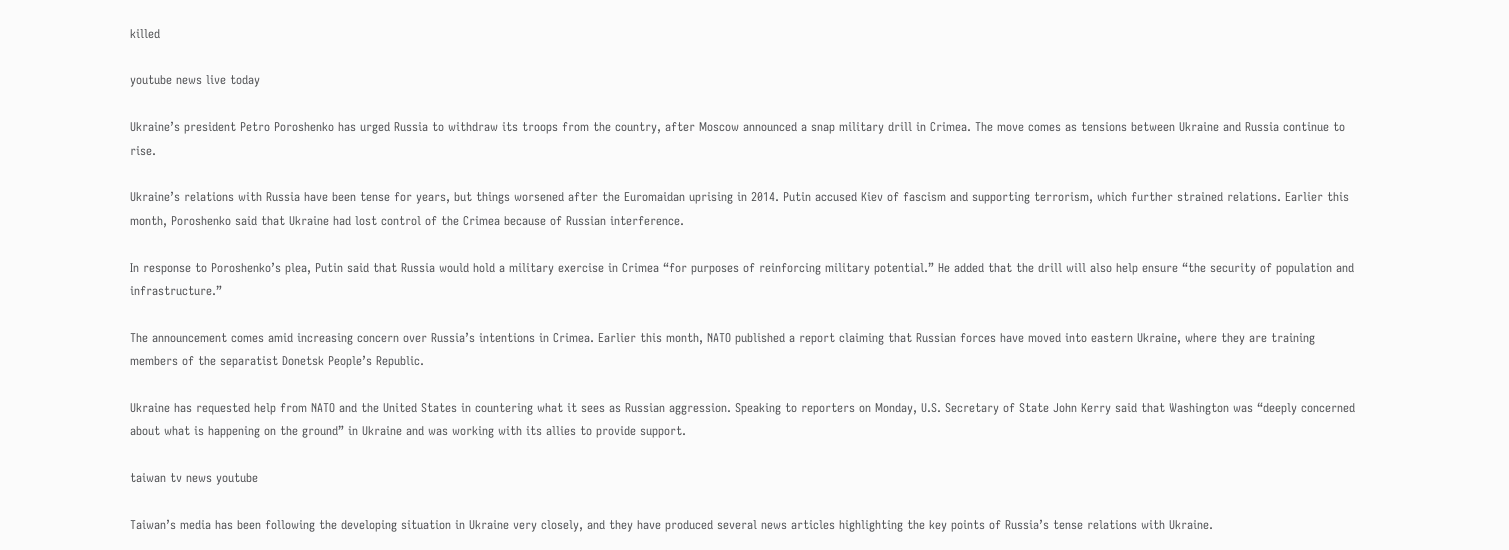killed

youtube news live today

Ukraine’s president Petro Poroshenko has urged Russia to withdraw its troops from the country, after Moscow announced a snap military drill in Crimea. The move comes as tensions between Ukraine and Russia continue to rise.

Ukraine’s relations with Russia have been tense for years, but things worsened after the Euromaidan uprising in 2014. Putin accused Kiev of fascism and supporting terrorism, which further strained relations. Earlier this month, Poroshenko said that Ukraine had lost control of the Crimea because of Russian interference.

In response to Poroshenko’s plea, Putin said that Russia would hold a military exercise in Crimea “for purposes of reinforcing military potential.” He added that the drill will also help ensure “the security of population and infrastructure.”

The announcement comes amid increasing concern over Russia’s intentions in Crimea. Earlier this month, NATO published a report claiming that Russian forces have moved into eastern Ukraine, where they are training members of the separatist Donetsk People’s Republic.

Ukraine has requested help from NATO and the United States in countering what it sees as Russian aggression. Speaking to reporters on Monday, U.S. Secretary of State John Kerry said that Washington was “deeply concerned about what is happening on the ground” in Ukraine and was working with its allies to provide support.

taiwan tv news youtube

Taiwan’s media has been following the developing situation in Ukraine very closely, and they have produced several news articles highlighting the key points of Russia’s tense relations with Ukraine.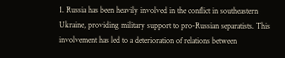1. Russia has been heavily involved in the conflict in southeastern Ukraine, providing military support to pro-Russian separatists. This involvement has led to a deterioration of relations between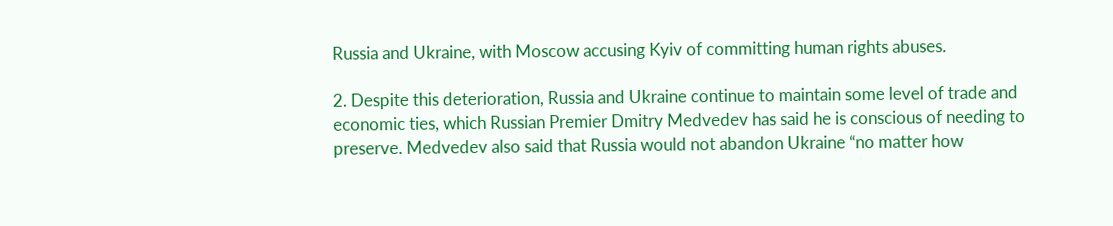Russia and Ukraine, with Moscow accusing Kyiv of committing human rights abuses.

2. Despite this deterioration, Russia and Ukraine continue to maintain some level of trade and economic ties, which Russian Premier Dmitry Medvedev has said he is conscious of needing to preserve. Medvedev also said that Russia would not abandon Ukraine “no matter how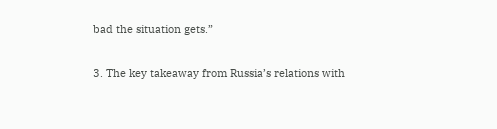bad the situation gets.”

3. The key takeaway from Russia’s relations with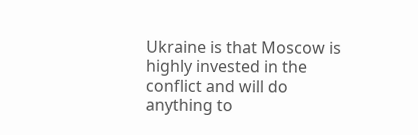Ukraine is that Moscow is highly invested in the conflict and will do anything to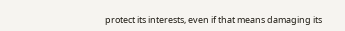protect its interests, even if that means damaging its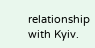relationship with Kyiv.